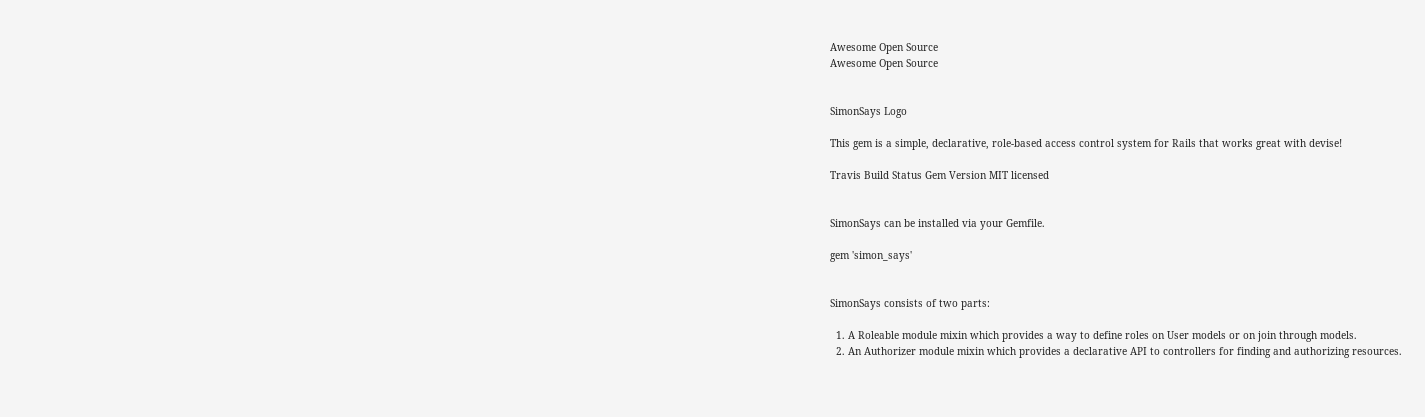Awesome Open Source
Awesome Open Source


SimonSays Logo

This gem is a simple, declarative, role-based access control system for Rails that works great with devise!

Travis Build Status Gem Version MIT licensed


SimonSays can be installed via your Gemfile.

gem 'simon_says'


SimonSays consists of two parts:

  1. A Roleable module mixin which provides a way to define roles on User models or on join through models.
  2. An Authorizer module mixin which provides a declarative API to controllers for finding and authorizing resources.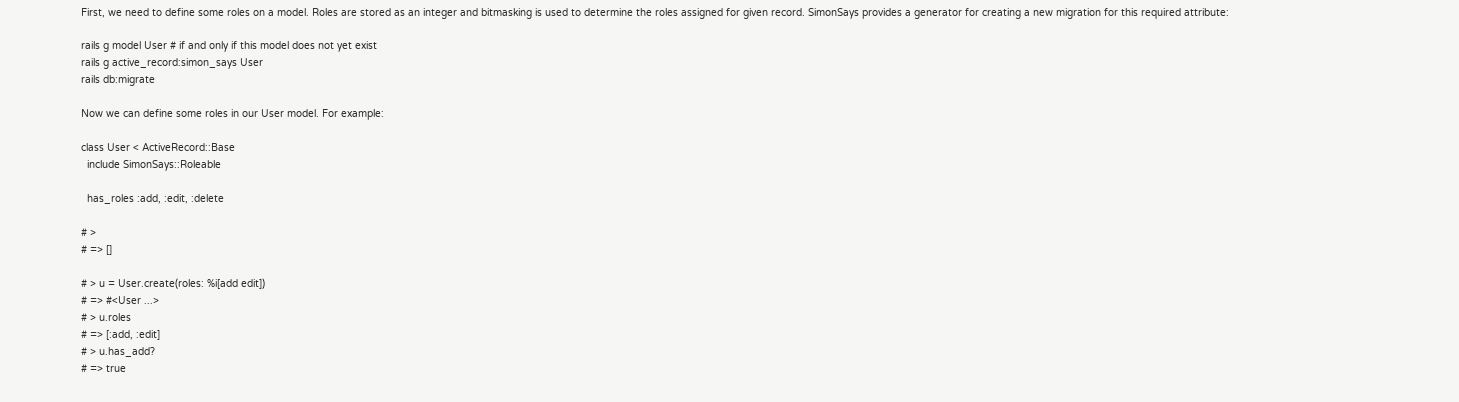First, we need to define some roles on a model. Roles are stored as an integer and bitmasking is used to determine the roles assigned for given record. SimonSays provides a generator for creating a new migration for this required attribute:

rails g model User # if and only if this model does not yet exist
rails g active_record:simon_says User
rails db:migrate

Now we can define some roles in our User model. For example:

class User < ActiveRecord::Base
  include SimonSays::Roleable

  has_roles :add, :edit, :delete

# >
# => []

# > u = User.create(roles: %i[add edit])
# => #<User ...>
# > u.roles
# => [:add, :edit]
# > u.has_add?
# => true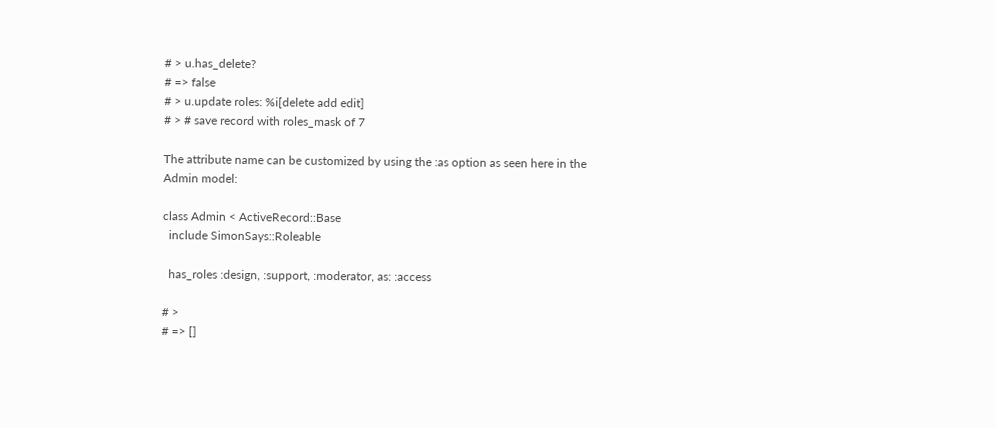# > u.has_delete?
# => false
# > u.update roles: %i[delete add edit]
# > # save record with roles_mask of 7

The attribute name can be customized by using the :as option as seen here in the Admin model:

class Admin < ActiveRecord::Base
  include SimonSays::Roleable

  has_roles :design, :support, :moderator, as: :access

# >
# => []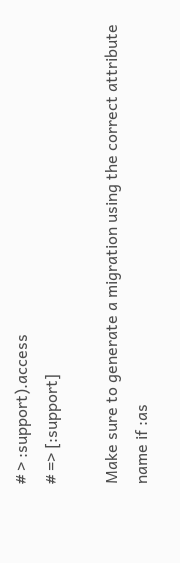# > :support).access
# => [:support]

Make sure to generate a migration using the correct attribute name if :as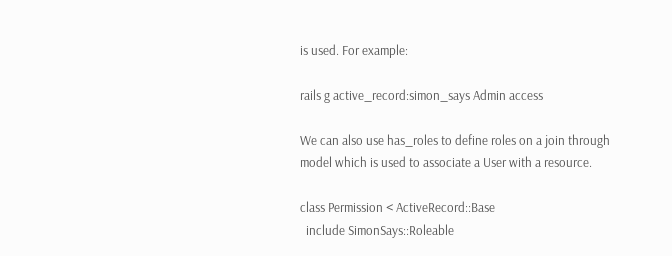is used. For example:

rails g active_record:simon_says Admin access

We can also use has_roles to define roles on a join through model which is used to associate a User with a resource.

class Permission < ActiveRecord::Base
  include SimonSays::Roleable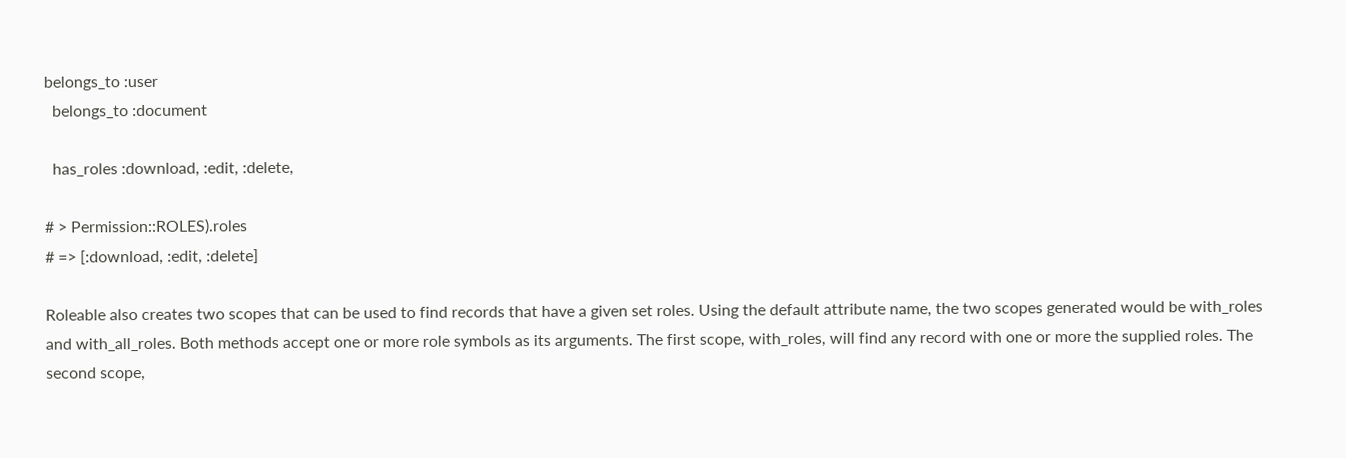belongs_to :user
  belongs_to :document

  has_roles :download, :edit, :delete,

# > Permission::ROLES).roles
# => [:download, :edit, :delete]

Roleable also creates two scopes that can be used to find records that have a given set roles. Using the default attribute name, the two scopes generated would be with_roles and with_all_roles. Both methods accept one or more role symbols as its arguments. The first scope, with_roles, will find any record with one or more the supplied roles. The second scope,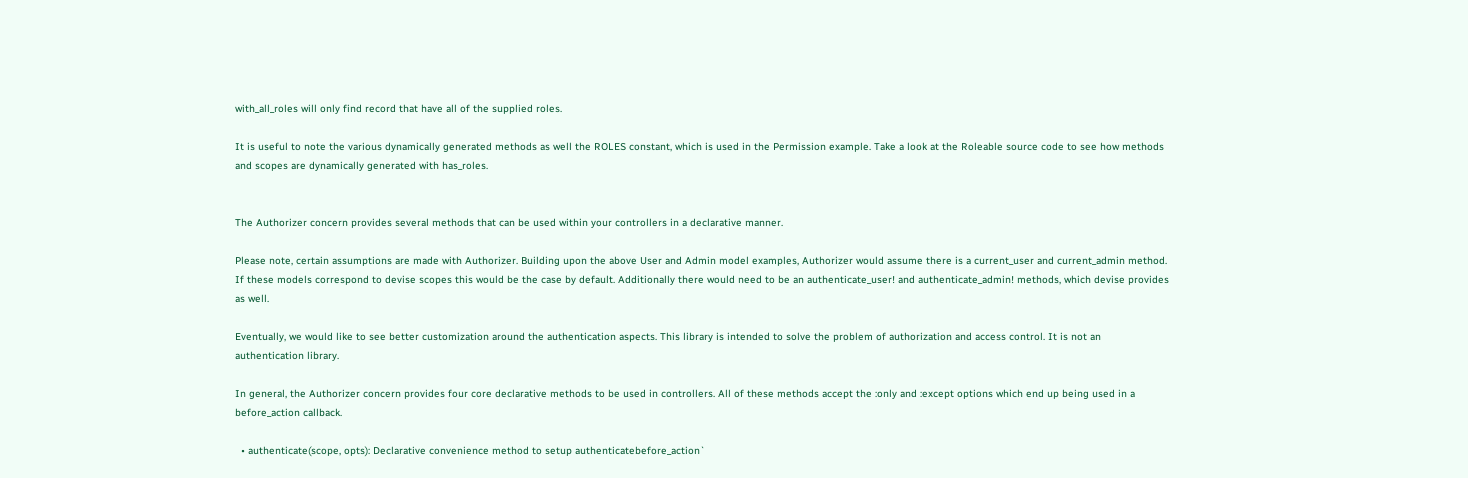with_all_roles will only find record that have all of the supplied roles.

It is useful to note the various dynamically generated methods as well the ROLES constant, which is used in the Permission example. Take a look at the Roleable source code to see how methods and scopes are dynamically generated with has_roles.


The Authorizer concern provides several methods that can be used within your controllers in a declarative manner.

Please note, certain assumptions are made with Authorizer. Building upon the above User and Admin model examples, Authorizer would assume there is a current_user and current_admin method. If these models correspond to devise scopes this would be the case by default. Additionally there would need to be an authenticate_user! and authenticate_admin! methods, which devise provides as well.

Eventually, we would like to see better customization around the authentication aspects. This library is intended to solve the problem of authorization and access control. It is not an authentication library.

In general, the Authorizer concern provides four core declarative methods to be used in controllers. All of these methods accept the :only and :except options which end up being used in a before_action callback.

  • authenticate(scope, opts): Declarative convenience method to setup authenticatebefore_action`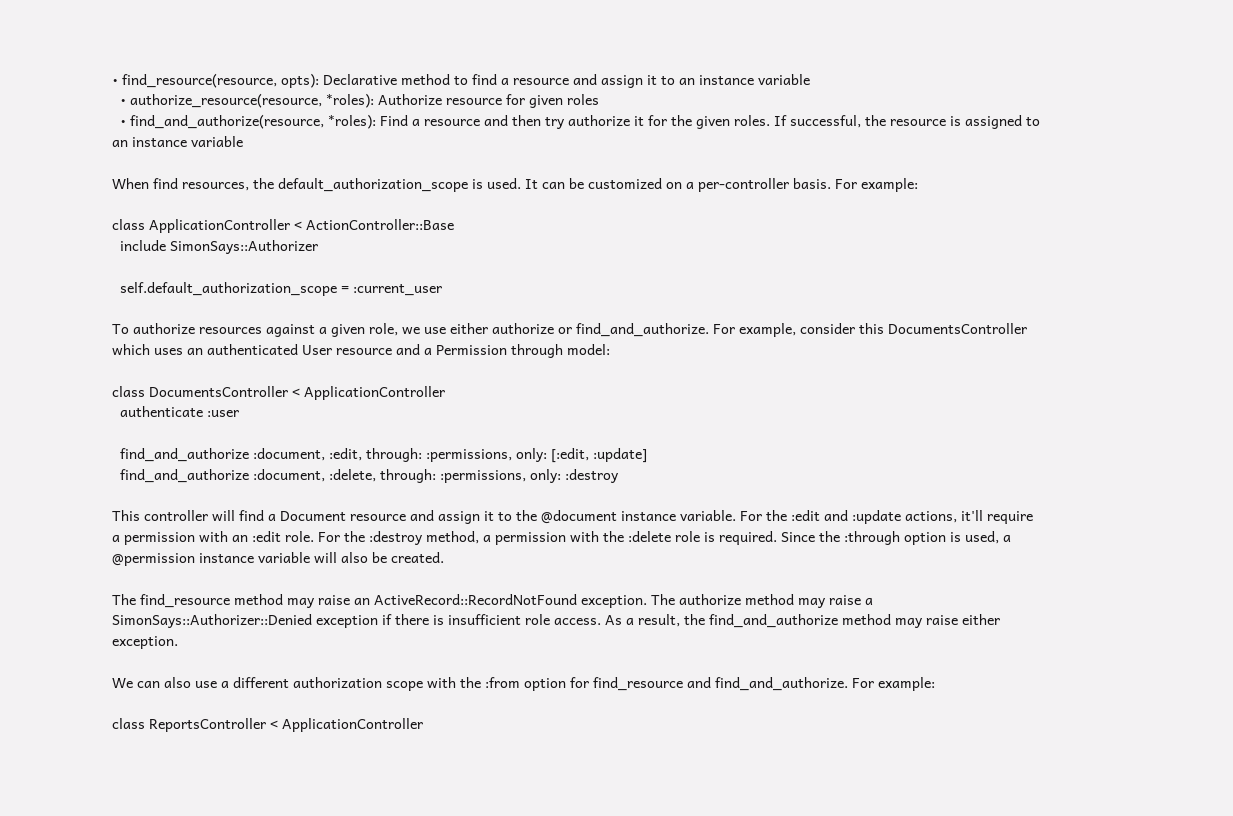• find_resource(resource, opts): Declarative method to find a resource and assign it to an instance variable
  • authorize_resource(resource, *roles): Authorize resource for given roles
  • find_and_authorize(resource, *roles): Find a resource and then try authorize it for the given roles. If successful, the resource is assigned to an instance variable

When find resources, the default_authorization_scope is used. It can be customized on a per-controller basis. For example:

class ApplicationController < ActionController::Base
  include SimonSays::Authorizer

  self.default_authorization_scope = :current_user

To authorize resources against a given role, we use either authorize or find_and_authorize. For example, consider this DocumentsController which uses an authenticated User resource and a Permission through model:

class DocumentsController < ApplicationController
  authenticate :user

  find_and_authorize :document, :edit, through: :permissions, only: [:edit, :update]
  find_and_authorize :document, :delete, through: :permissions, only: :destroy

This controller will find a Document resource and assign it to the @document instance variable. For the :edit and :update actions, it'll require a permission with an :edit role. For the :destroy method, a permission with the :delete role is required. Since the :through option is used, a @permission instance variable will also be created.

The find_resource method may raise an ActiveRecord::RecordNotFound exception. The authorize method may raise a SimonSays::Authorizer::Denied exception if there is insufficient role access. As a result, the find_and_authorize method may raise either exception.

We can also use a different authorization scope with the :from option for find_resource and find_and_authorize. For example:

class ReportsController < ApplicationController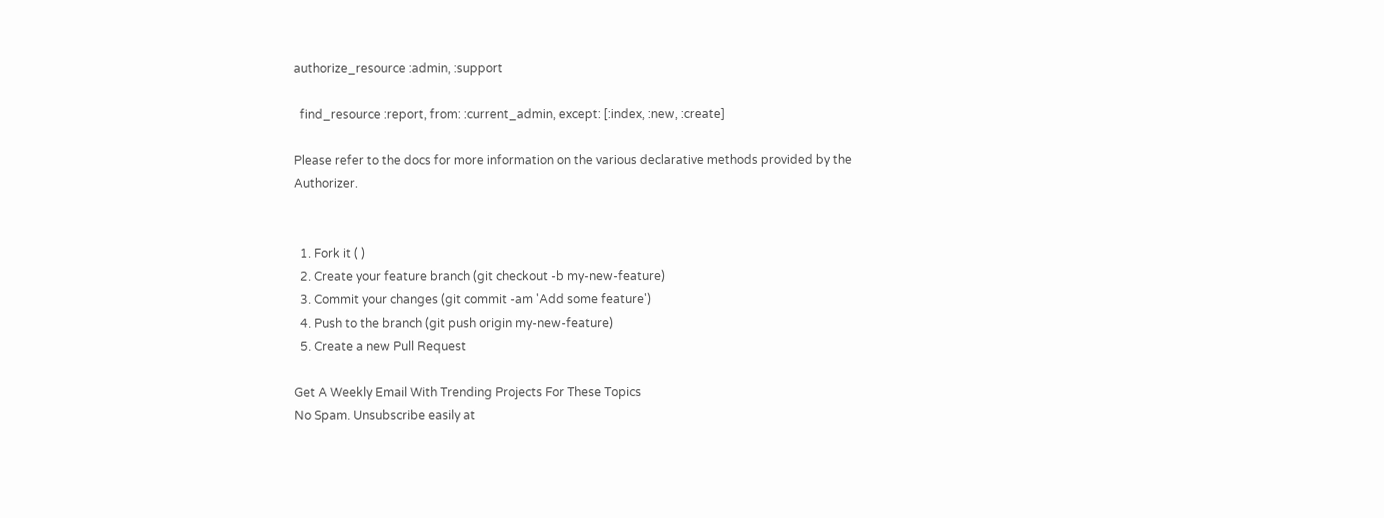authorize_resource :admin, :support

  find_resource :report, from: :current_admin, except: [:index, :new, :create]

Please refer to the docs for more information on the various declarative methods provided by the Authorizer.


  1. Fork it ( )
  2. Create your feature branch (git checkout -b my-new-feature)
  3. Commit your changes (git commit -am 'Add some feature')
  4. Push to the branch (git push origin my-new-feature)
  5. Create a new Pull Request

Get A Weekly Email With Trending Projects For These Topics
No Spam. Unsubscribe easily at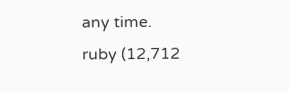any time.
ruby (12,712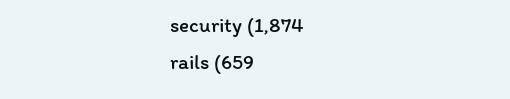security (1,874
rails (659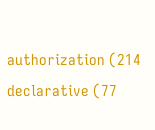authorization (214
declarative (77